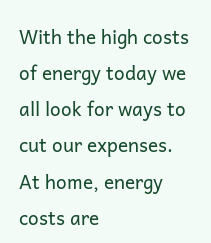With the high costs of energy today we all look for ways to cut our expenses. At home, energy costs are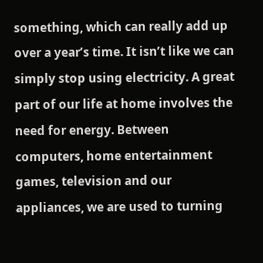something, which can really add up over a year’s time. It isn’t like we can simply stop using electricity. A great part of our life at home involves the need for energy. Between computers, home entertainment games, television and our appliances, we are used to turning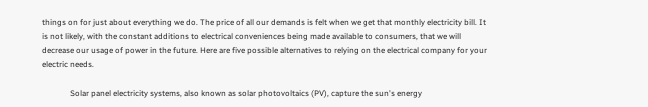things on for just about everything we do. The price of all our demands is felt when we get that monthly electricity bill. It is not likely, with the constant additions to electrical conveniences being made available to consumers, that we will decrease our usage of power in the future. Here are five possible alternatives to relying on the electrical company for your electric needs.

              Solar panel electricity systems, also known as solar photovoltaics (PV), capture the sun's energy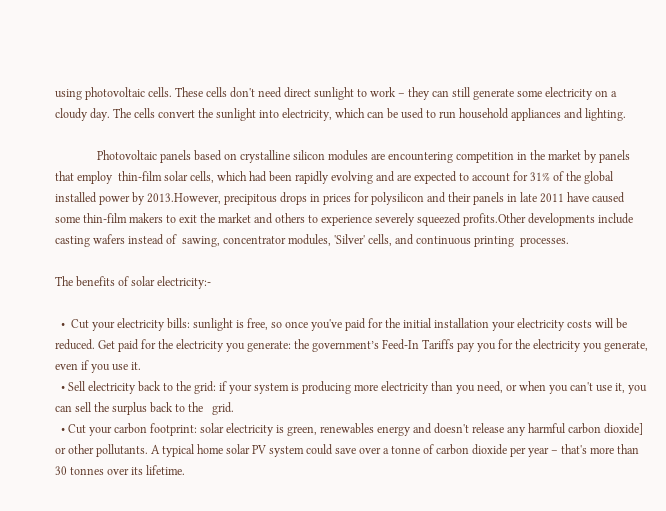using photovoltaic cells. These cells don't need direct sunlight to work – they can still generate some electricity on a cloudy day. The cells convert the sunlight into electricity, which can be used to run household appliances and lighting.

              Photovoltaic panels based on crystalline silicon modules are encountering competition in the market by panels that employ  thin-film solar cells, which had been rapidly evolving and are expected to account for 31% of the global installed power by 2013.However, precipitous drops in prices for polysilicon and their panels in late 2011 have caused some thin-film makers to exit the market and others to experience severely squeezed profits.Other developments include casting wafers instead of  sawing, concentrator modules, 'Silver' cells, and continuous printing  processes.

The benefits of solar electricity:-

  •  Cut your electricity bills: sunlight is free, so once you've paid for the initial installation your electricity costs will be reduced. Get paid for the electricity you generate: the government’s Feed-In Tariffs pay you for the electricity you generate, even if you use it.
  • Sell electricity back to the grid: if your system is producing more electricity than you need, or when you can't use it, you can sell the surplus back to the   grid.
  • Cut your carbon footprint: solar electricity is green, renewables energy and doesn't release any harmful carbon dioxide] or other pollutants. A typical home solar PV system could save over a tonne of carbon dioxide per year – that's more than 30 tonnes over its lifetime.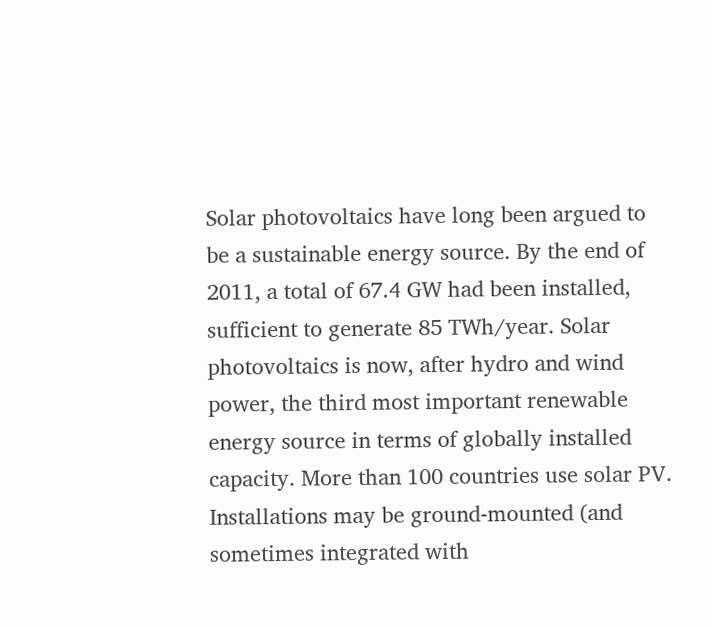Solar photovoltaics have long been argued to be a sustainable energy source. By the end of 2011, a total of 67.4 GW had been installed, sufficient to generate 85 TWh/year. Solar photovoltaics is now, after hydro and wind power, the third most important renewable energy source in terms of globally installed capacity. More than 100 countries use solar PV. Installations may be ground-mounted (and sometimes integrated with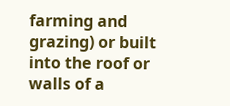farming and grazing) or built into the roof or walls of a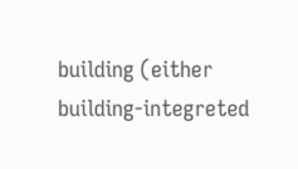building (either building-integreted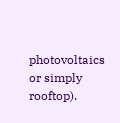photovoltaics or simply rooftop).